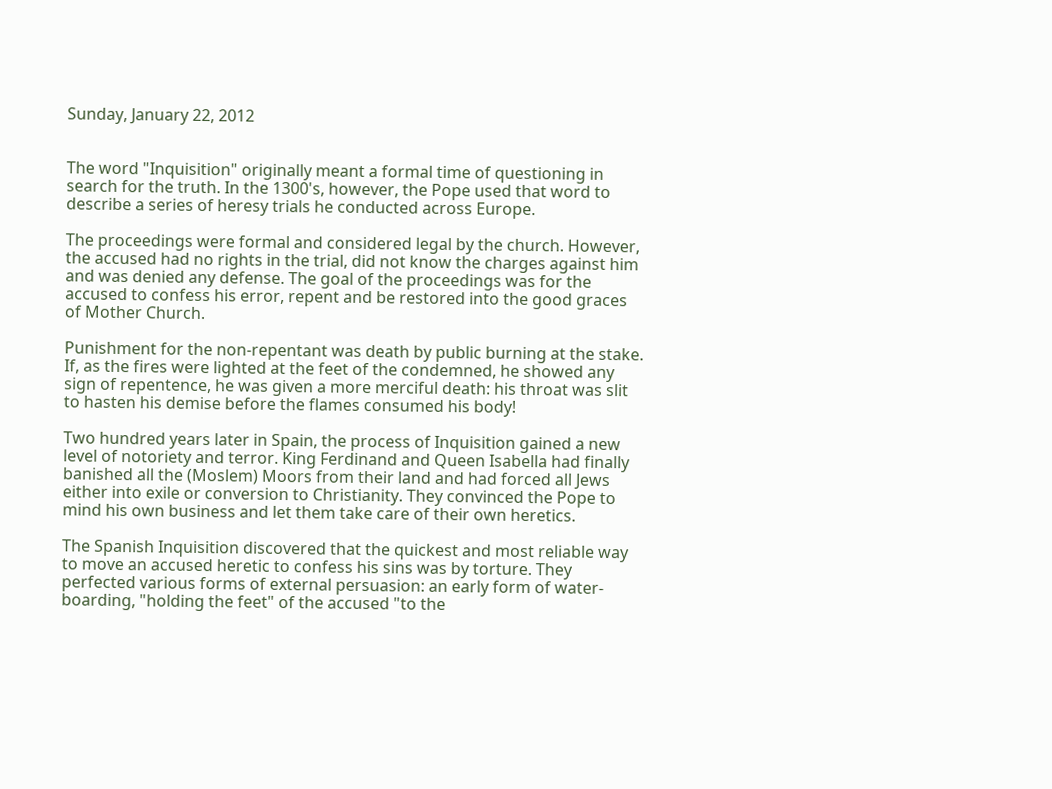Sunday, January 22, 2012


The word "Inquisition" originally meant a formal time of questioning in search for the truth. In the 1300's, however, the Pope used that word to describe a series of heresy trials he conducted across Europe.

The proceedings were formal and considered legal by the church. However, the accused had no rights in the trial, did not know the charges against him and was denied any defense. The goal of the proceedings was for the accused to confess his error, repent and be restored into the good graces of Mother Church.

Punishment for the non-repentant was death by public burning at the stake. If, as the fires were lighted at the feet of the condemned, he showed any sign of repentence, he was given a more merciful death: his throat was slit to hasten his demise before the flames consumed his body!

Two hundred years later in Spain, the process of Inquisition gained a new level of notoriety and terror. King Ferdinand and Queen Isabella had finally banished all the (Moslem) Moors from their land and had forced all Jews either into exile or conversion to Christianity. They convinced the Pope to mind his own business and let them take care of their own heretics.

The Spanish Inquisition discovered that the quickest and most reliable way to move an accused heretic to confess his sins was by torture. They perfected various forms of external persuasion: an early form of water-boarding, "holding the feet" of the accused "to the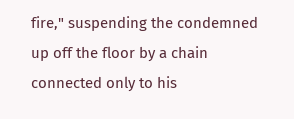fire," suspending the condemned up off the floor by a chain connected only to his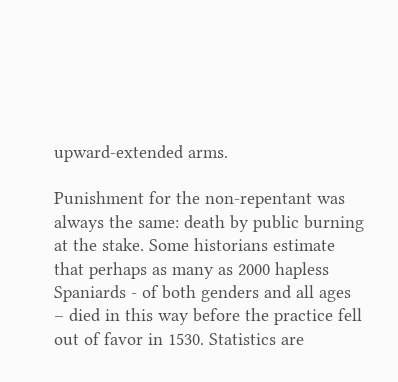upward-extended arms.

Punishment for the non-repentant was always the same: death by public burning at the stake. Some historians estimate that perhaps as many as 2000 hapless Spaniards - of both genders and all ages – died in this way before the practice fell out of favor in 1530. Statistics are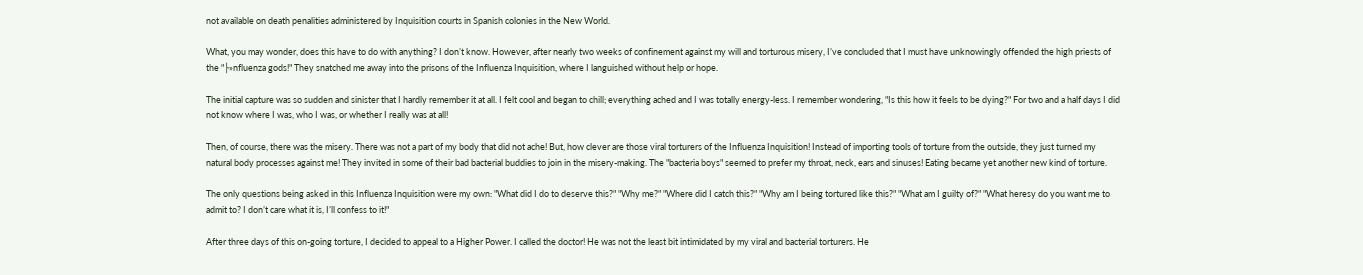not available on death penalities administered by Inquisition courts in Spanish colonies in the New World.

What, you may wonder, does this have to do with anything? I don’t know. However, after nearly two weeks of confinement against my will and torturous misery, I’ve concluded that I must have unknowingly offended the high priests of the "├»nfluenza gods!" They snatched me away into the prisons of the Influenza Inquisition, where I languished without help or hope.

The initial capture was so sudden and sinister that I hardly remember it at all. I felt cool and began to chill; everything ached and I was totally energy-less. I remember wondering, "Is this how it feels to be dying?" For two and a half days I did not know where I was, who I was, or whether I really was at all!

Then, of course, there was the misery. There was not a part of my body that did not ache! But, how clever are those viral torturers of the Influenza Inquisition! Instead of importing tools of torture from the outside, they just turned my natural body processes against me! They invited in some of their bad bacterial buddies to join in the misery-making. The "bacteria boys" seemed to prefer my throat, neck, ears and sinuses! Eating became yet another new kind of torture.

The only questions being asked in this Influenza Inquisition were my own: "What did I do to deserve this?" "Why me?" "Where did I catch this?" "Why am I being tortured like this?" "What am I guilty of?" "What heresy do you want me to admit to? I don’t care what it is, I’ll confess to it!"

After three days of this on-going torture, I decided to appeal to a Higher Power. I called the doctor! He was not the least bit intimidated by my viral and bacterial torturers. He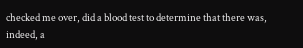checked me over, did a blood test to determine that there was, indeed, a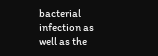bacterial infection as well as the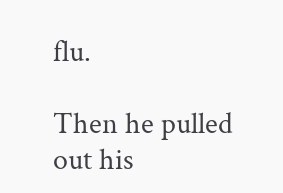flu.

Then he pulled out his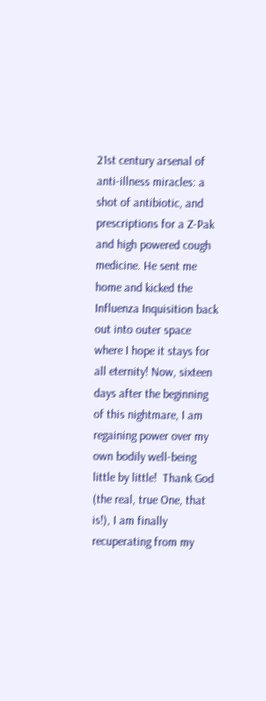21st century arsenal of anti-illness miracles: a shot of antibiotic, and prescriptions for a Z-Pak and high powered cough medicine. He sent me home and kicked the Influenza Inquisition back out into outer space where I hope it stays for all eternity! Now, sixteen days after the beginning of this nightmare, I am regaining power over my own bodily well-being little by little!  Thank God (the real, true One, that is!), I am finally recuperating from my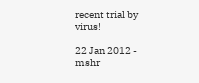recent trial by virus!

22 Jan 2012 - mshr